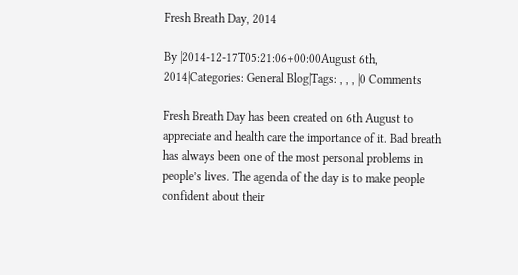Fresh Breath Day, 2014

By |2014-12-17T05:21:06+00:00August 6th, 2014|Categories: General Blog|Tags: , , , |0 Comments

Fresh Breath Day has been created on 6th August to appreciate and health care the importance of it. Bad breath has always been one of the most personal problems in people’s lives. The agenda of the day is to make people confident about their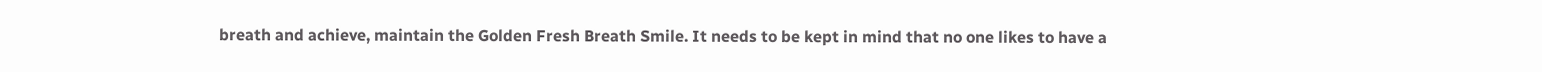breath and achieve, maintain the Golden Fresh Breath Smile. It needs to be kept in mind that no one likes to have a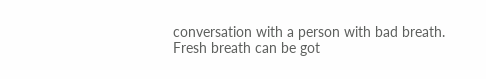conversation with a person with bad breath. Fresh breath can be got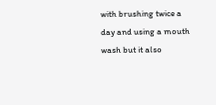with brushing twice a day and using a mouth wash but it also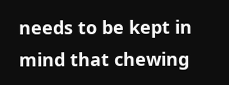needs to be kept in mind that chewing